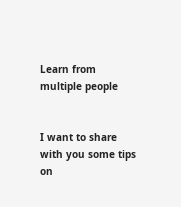Learn from multiple people


I want to share with you some tips on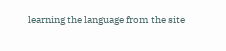learning the language from the site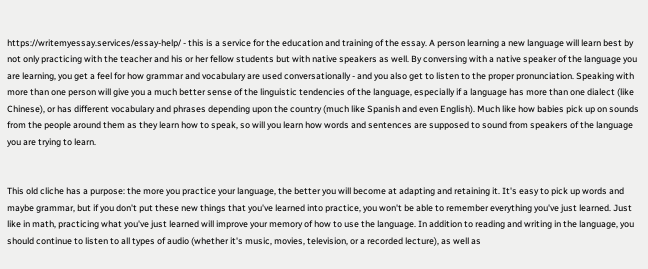https://writemyessay.services/essay-help/ - this is a service for the education and training of the essay. A person learning a new language will learn best by not only practicing with the teacher and his or her fellow students but with native speakers as well. By conversing with a native speaker of the language you are learning, you get a feel for how grammar and vocabulary are used conversationally - and you also get to listen to the proper pronunciation. Speaking with more than one person will give you a much better sense of the linguistic tendencies of the language, especially if a language has more than one dialect (like Chinese), or has different vocabulary and phrases depending upon the country (much like Spanish and even English). Much like how babies pick up on sounds from the people around them as they learn how to speak, so will you learn how words and sentences are supposed to sound from speakers of the language you are trying to learn.


This old cliche has a purpose: the more you practice your language, the better you will become at adapting and retaining it. It's easy to pick up words and maybe grammar, but if you don't put these new things that you've learned into practice, you won't be able to remember everything you've just learned. Just like in math, practicing what you've just learned will improve your memory of how to use the language. In addition to reading and writing in the language, you should continue to listen to all types of audio (whether it's music, movies, television, or a recorded lecture), as well as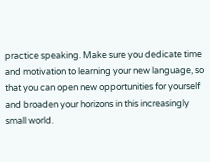practice speaking. Make sure you dedicate time and motivation to learning your new language, so that you can open new opportunities for yourself and broaden your horizons in this increasingly small world.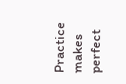Practice makes perfect